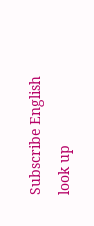Subscribe English
look up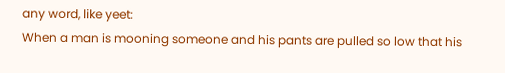any word, like yeet:
When a man is mooning someone and his pants are pulled so low that his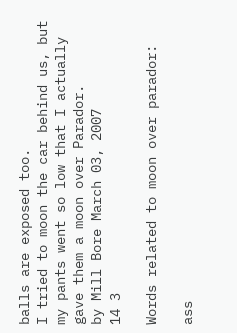balls are exposed too.
I tried to moon the car behind us, but my pants went so low that I actually gave them a moon over Parador.
by Mill Bore March 03, 2007
14 3

Words related to moon over parador:

ass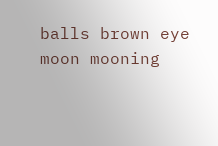balls brown eye moon mooning